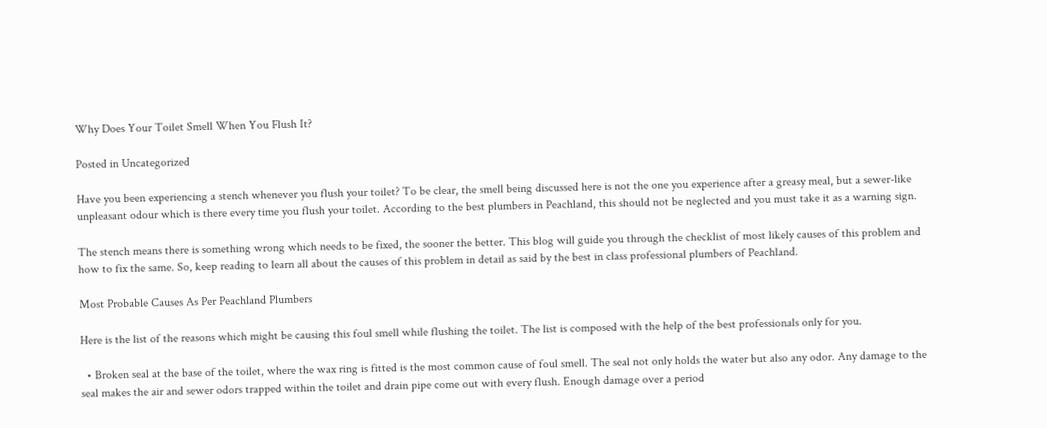Why Does Your Toilet Smell When You Flush It?

Posted in Uncategorized

Have you been experiencing a stench whenever you flush your toilet? To be clear, the smell being discussed here is not the one you experience after a greasy meal, but a sewer-like unpleasant odour which is there every time you flush your toilet. According to the best plumbers in Peachland, this should not be neglected and you must take it as a warning sign.

The stench means there is something wrong which needs to be fixed, the sooner the better. This blog will guide you through the checklist of most likely causes of this problem and how to fix the same. So, keep reading to learn all about the causes of this problem in detail as said by the best in class professional plumbers of Peachland.

Most Probable Causes As Per Peachland Plumbers

Here is the list of the reasons which might be causing this foul smell while flushing the toilet. The list is composed with the help of the best professionals only for you.

  • Broken seal at the base of the toilet, where the wax ring is fitted is the most common cause of foul smell. The seal not only holds the water but also any odor. Any damage to the seal makes the air and sewer odors trapped within the toilet and drain pipe come out with every flush. Enough damage over a period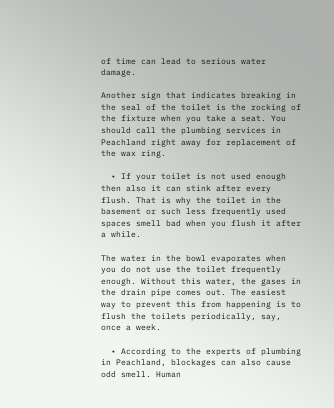of time can lead to serious water damage.

Another sign that indicates breaking in the seal of the toilet is the rocking of the fixture when you take a seat. You should call the plumbing services in Peachland right away for replacement of the wax ring.

  • If your toilet is not used enough then also it can stink after every flush. That is why the toilet in the basement or such less frequently used spaces smell bad when you flush it after a while.

The water in the bowl evaporates when you do not use the toilet frequently enough. Without this water, the gases in the drain pipe comes out. The easiest way to prevent this from happening is to flush the toilets periodically, say, once a week.

  • According to the experts of plumbing in Peachland, blockages can also cause odd smell. Human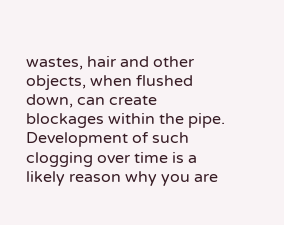wastes, hair and other objects, when flushed down, can create blockages within the pipe. Development of such clogging over time is a likely reason why you are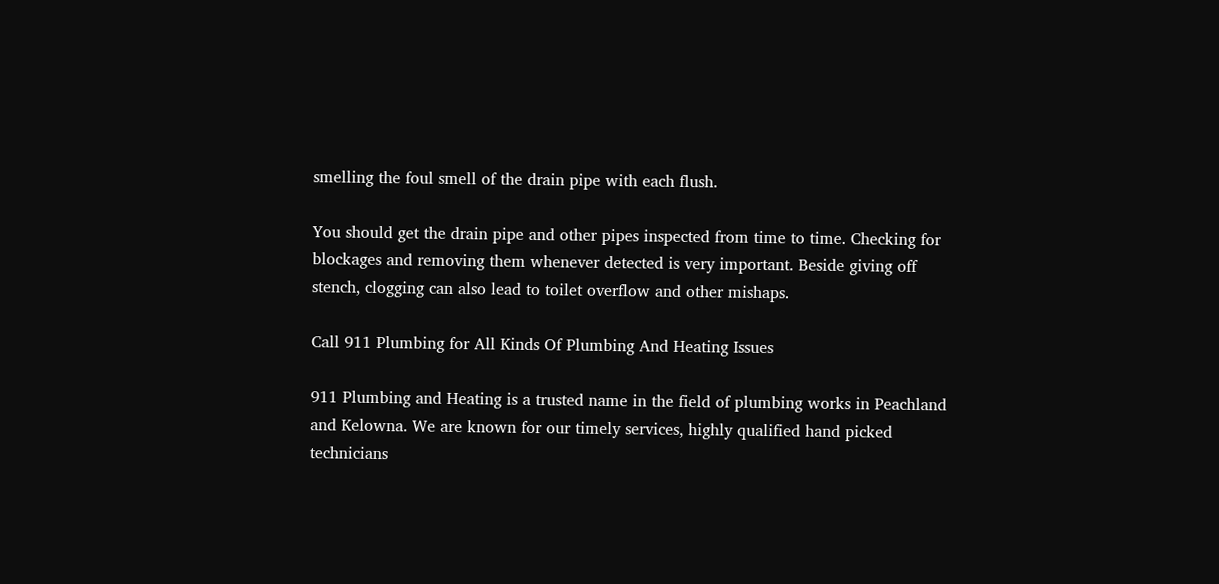smelling the foul smell of the drain pipe with each flush.

You should get the drain pipe and other pipes inspected from time to time. Checking for blockages and removing them whenever detected is very important. Beside giving off stench, clogging can also lead to toilet overflow and other mishaps.

Call 911 Plumbing for All Kinds Of Plumbing And Heating Issues

911 Plumbing and Heating is a trusted name in the field of plumbing works in Peachland and Kelowna. We are known for our timely services, highly qualified hand picked technicians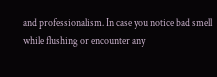and professionalism. In case you notice bad smell while flushing or encounter any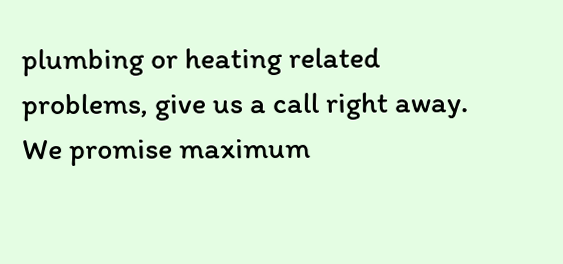plumbing or heating related problems, give us a call right away. We promise maximum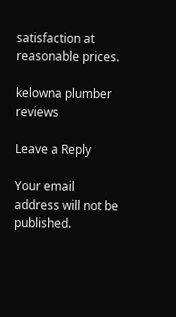satisfaction at reasonable prices.

kelowna plumber reviews

Leave a Reply

Your email address will not be published.